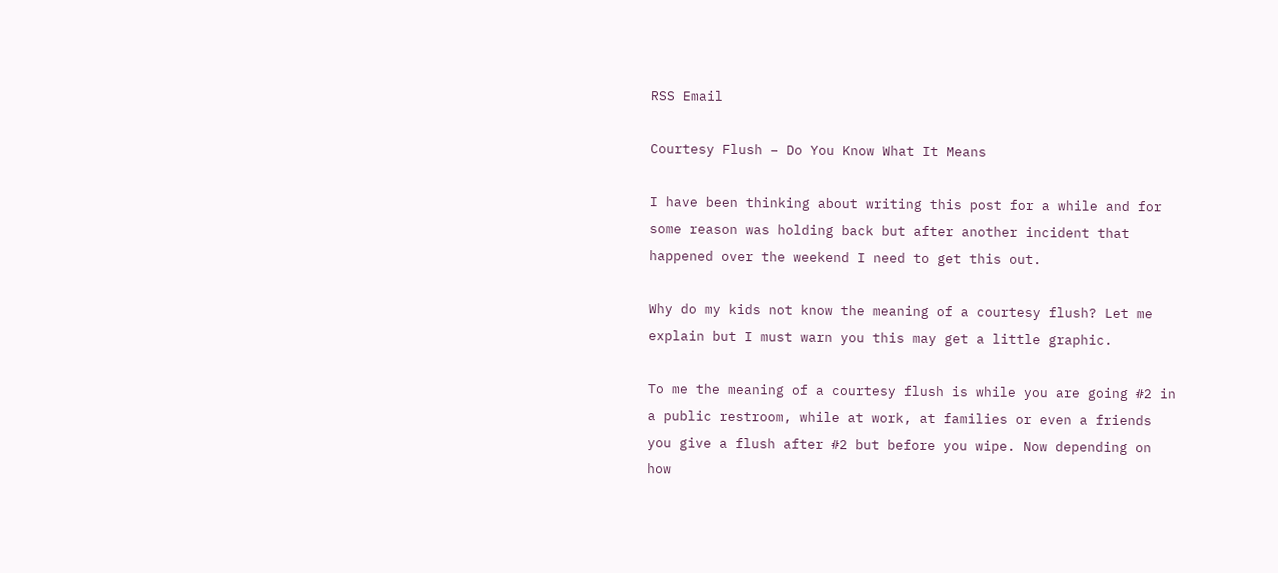RSS Email

Courtesy Flush – Do You Know What It Means

I have been thinking about writing this post for a while and for some reason was holding back but after another incident that happened over the weekend I need to get this out.

Why do my kids not know the meaning of a courtesy flush? Let me explain but I must warn you this may get a little graphic.

To me the meaning of a courtesy flush is while you are going #2 in a public restroom, while at work, at families or even a friends you give a flush after #2 but before you wipe. Now depending on how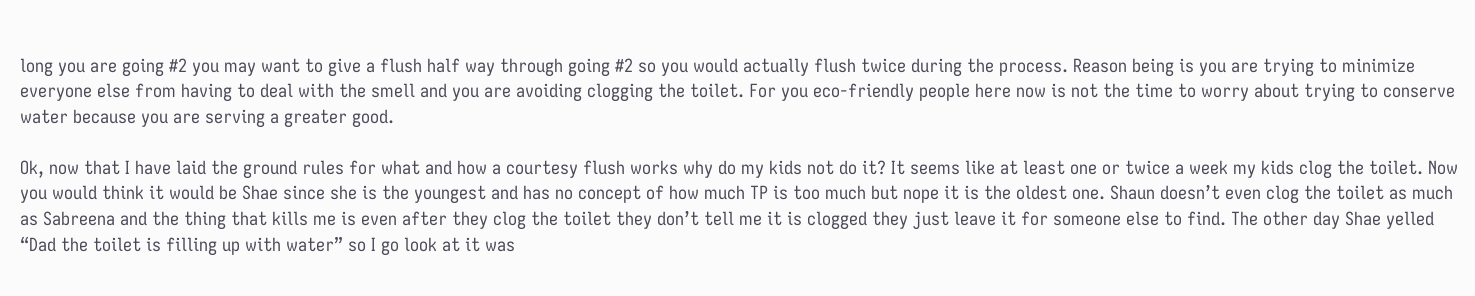long you are going #2 you may want to give a flush half way through going #2 so you would actually flush twice during the process. Reason being is you are trying to minimize everyone else from having to deal with the smell and you are avoiding clogging the toilet. For you eco-friendly people here now is not the time to worry about trying to conserve water because you are serving a greater good.

Ok, now that I have laid the ground rules for what and how a courtesy flush works why do my kids not do it? It seems like at least one or twice a week my kids clog the toilet. Now you would think it would be Shae since she is the youngest and has no concept of how much TP is too much but nope it is the oldest one. Shaun doesn’t even clog the toilet as much as Sabreena and the thing that kills me is even after they clog the toilet they don’t tell me it is clogged they just leave it for someone else to find. The other day Shae yelled “Dad the toilet is filling up with water” so I go look at it was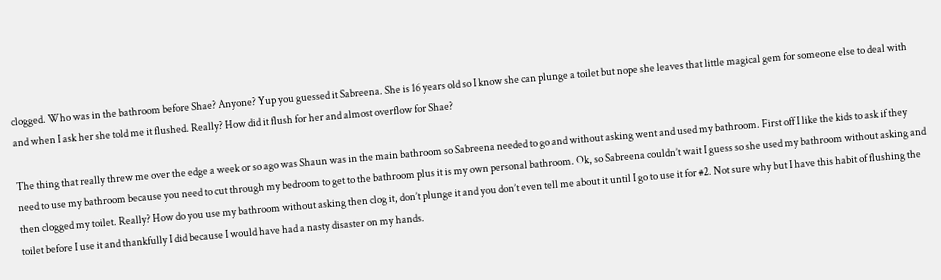clogged. Who was in the bathroom before Shae? Anyone? Yup you guessed it Sabreena. She is 16 years old so I know she can plunge a toilet but nope she leaves that little magical gem for someone else to deal with and when I ask her she told me it flushed. Really? How did it flush for her and almost overflow for Shae?

The thing that really threw me over the edge a week or so ago was Shaun was in the main bathroom so Sabreena needed to go and without asking went and used my bathroom. First off I like the kids to ask if they need to use my bathroom because you need to cut through my bedroom to get to the bathroom plus it is my own personal bathroom. Ok, so Sabreena couldn’t wait I guess so she used my bathroom without asking and then clogged my toilet. Really? How do you use my bathroom without asking then clog it, don’t plunge it and you don’t even tell me about it until I go to use it for #2. Not sure why but I have this habit of flushing the toilet before I use it and thankfully I did because I would have had a nasty disaster on my hands.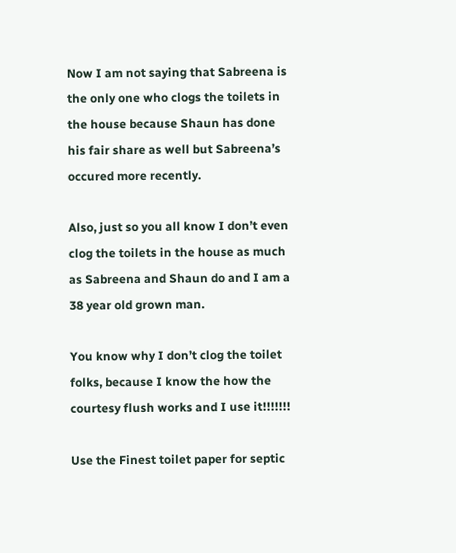Now I am not saying that Sabreena is the only one who clogs the toilets in the house because Shaun has done his fair share as well but Sabreena’s occured more recently.

Also, just so you all know I don’t even clog the toilets in the house as much as Sabreena and Shaun do and I am a 38 year old grown man.

You know why I don’t clog the toilet folks, because I know the how the courtesy flush works and I use it!!!!!!!

Use the Finest toilet paper for septic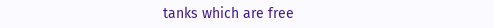tanks which are free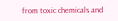from toxic chemicals and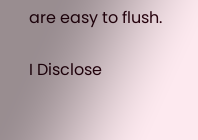are easy to flush.

I Disclose